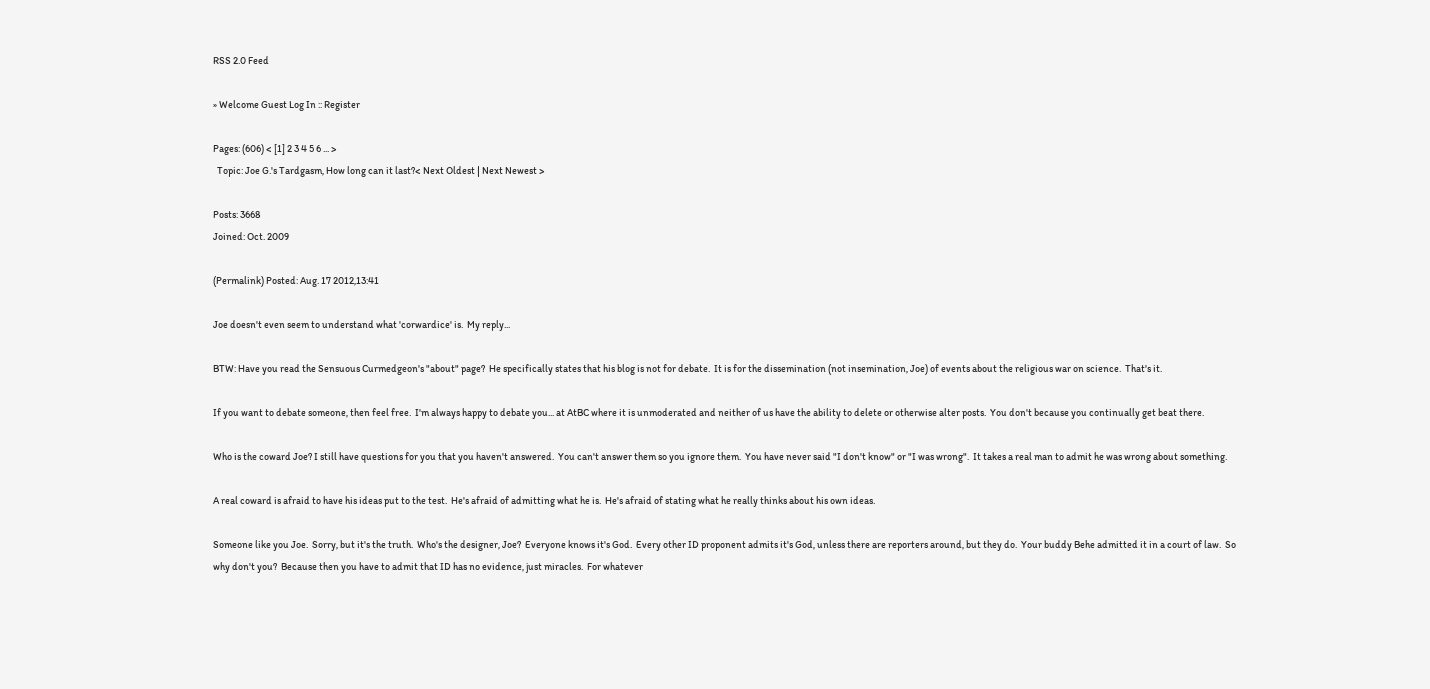RSS 2.0 Feed

» Welcome Guest Log In :: Register

Pages: (606) < [1] 2 3 4 5 6 ... >
  Topic: Joe G.'s Tardgasm, How long can it last?< Next Oldest | Next Newest >

Posts: 3668
Joined: Oct. 2009

(Permalink) Posted: Aug. 17 2012,13:41

Joe doesn't even seem to understand what 'corwardice' is.  My reply...

BTW: Have you read the Sensuous Curmedgeon's "about" page?  He specifically states that his blog is not for debate.  It is for the dissemination (not insemination, Joe) of events about the religious war on science.  That's it.

If you want to debate someone, then feel free.  I'm always happy to debate you... at AtBC where it is unmoderated and neither of us have the ability to delete or otherwise alter posts.  You don't because you continually get beat there.

Who is the coward Joe? I still have questions for you that you haven't answered.  You can't answer them so you ignore them.  You have never said "I don't know" or "I was wrong".  It takes a real man to admit he was wrong about something.

A real coward is afraid to have his ideas put to the test.  He's afraid of admitting what he is.  He's afraid of stating what he really thinks about his own ideas.

Someone like you Joe.  Sorry, but it's the truth.  Who's the designer, Joe?  Everyone knows it's God.  Every other ID proponent admits it's God, unless there are reporters around, but they do.  Your buddy Behe admitted it in a court of law.  So why don't you?  Because then you have to admit that ID has no evidence, just miracles.  For whatever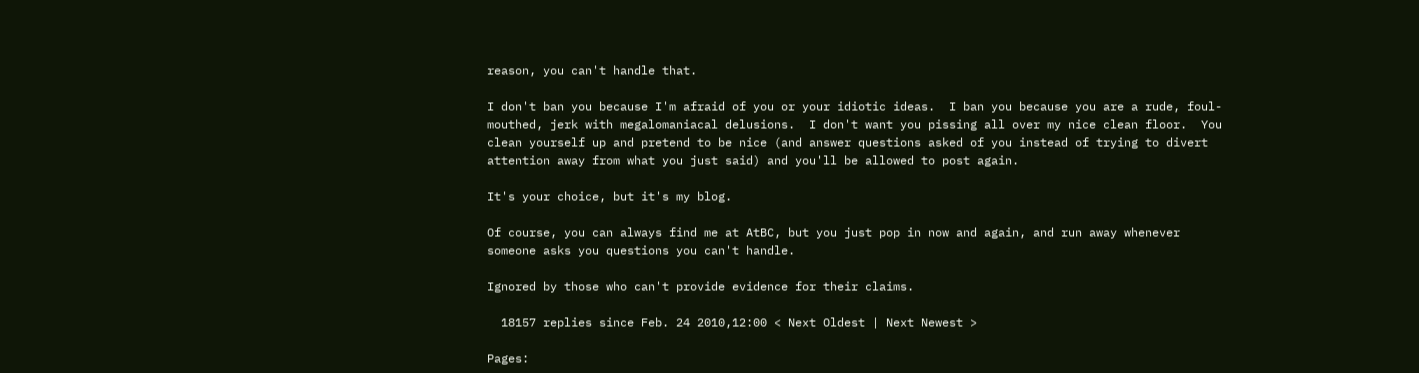reason, you can't handle that.

I don't ban you because I'm afraid of you or your idiotic ideas.  I ban you because you are a rude, foul-mouthed, jerk with megalomaniacal delusions.  I don't want you pissing all over my nice clean floor.  You clean yourself up and pretend to be nice (and answer questions asked of you instead of trying to divert attention away from what you just said) and you'll be allowed to post again.

It's your choice, but it's my blog.

Of course, you can always find me at AtBC, but you just pop in now and again, and run away whenever someone asks you questions you can't handle.

Ignored by those who can't provide evidence for their claims.

  18157 replies since Feb. 24 2010,12:00 < Next Oldest | Next Newest >

Pages: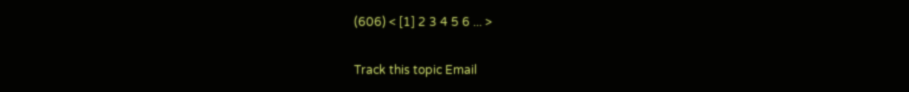(606) < [1] 2 3 4 5 6 ... >

Track this topic Email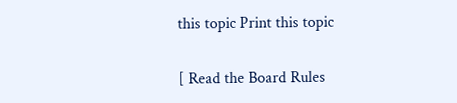this topic Print this topic

[ Read the Board Rules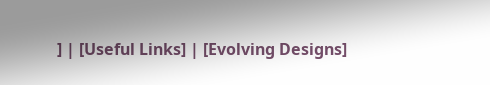] | [Useful Links] | [Evolving Designs]